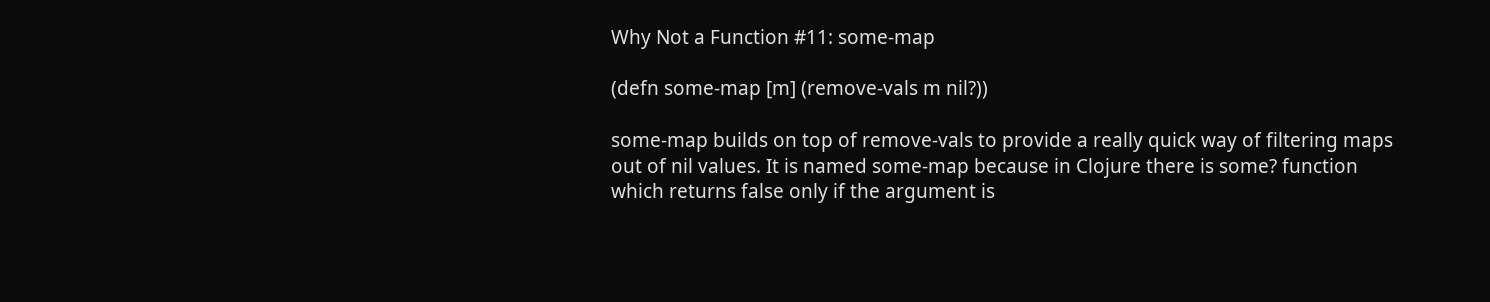Why Not a Function #11: some-map

(defn some-map [m] (remove-vals m nil?))

some-map builds on top of remove-vals to provide a really quick way of filtering maps out of nil values. It is named some-map because in Clojure there is some? function which returns false only if the argument is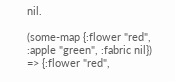nil.

(some-map {:flower "red", :apple "green", :fabric nil})
=> {:flower "red",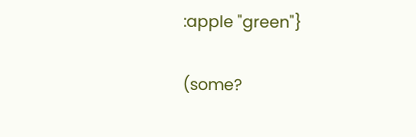:apple "green"}

(some?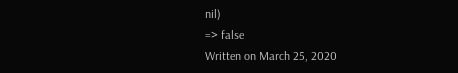nil)
=> false
Written on March 25, 2020